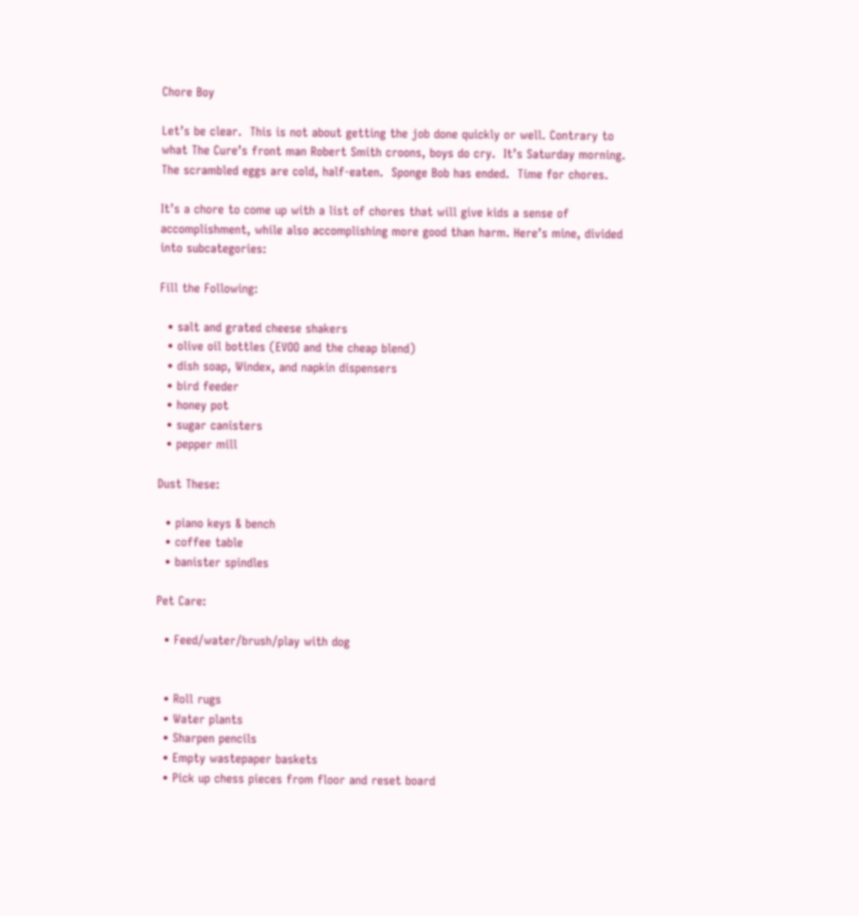Chore Boy

Let’s be clear.  This is not about getting the job done quickly or well. Contrary to what The Cure’s front man Robert Smith croons, boys do cry.  It’s Saturday morning.  The scrambled eggs are cold, half-eaten.  Sponge Bob has ended.  Time for chores.

It’s a chore to come up with a list of chores that will give kids a sense of accomplishment, while also accomplishing more good than harm. Here’s mine, divided into subcategories:

Fill the Following:

  • salt and grated cheese shakers
  • olive oil bottles (EVOO and the cheap blend)
  • dish soap, Windex, and napkin dispensers
  • bird feeder
  • honey pot
  • sugar canisters
  • pepper mill

Dust These:

  • piano keys & bench
  • coffee table
  • banister spindles

Pet Care:

  • Feed/water/brush/play with dog


  • Roll rugs
  • Water plants
  • Sharpen pencils
  • Empty wastepaper baskets
  • Pick up chess pieces from floor and reset board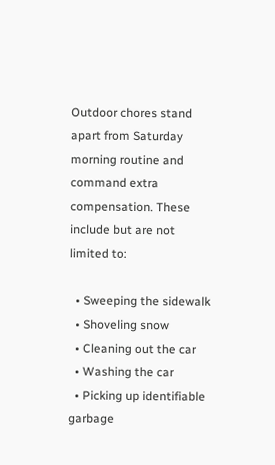Outdoor chores stand apart from Saturday morning routine and command extra compensation. These include but are not limited to:

  • Sweeping the sidewalk
  • Shoveling snow
  • Cleaning out the car
  • Washing the car
  • Picking up identifiable garbage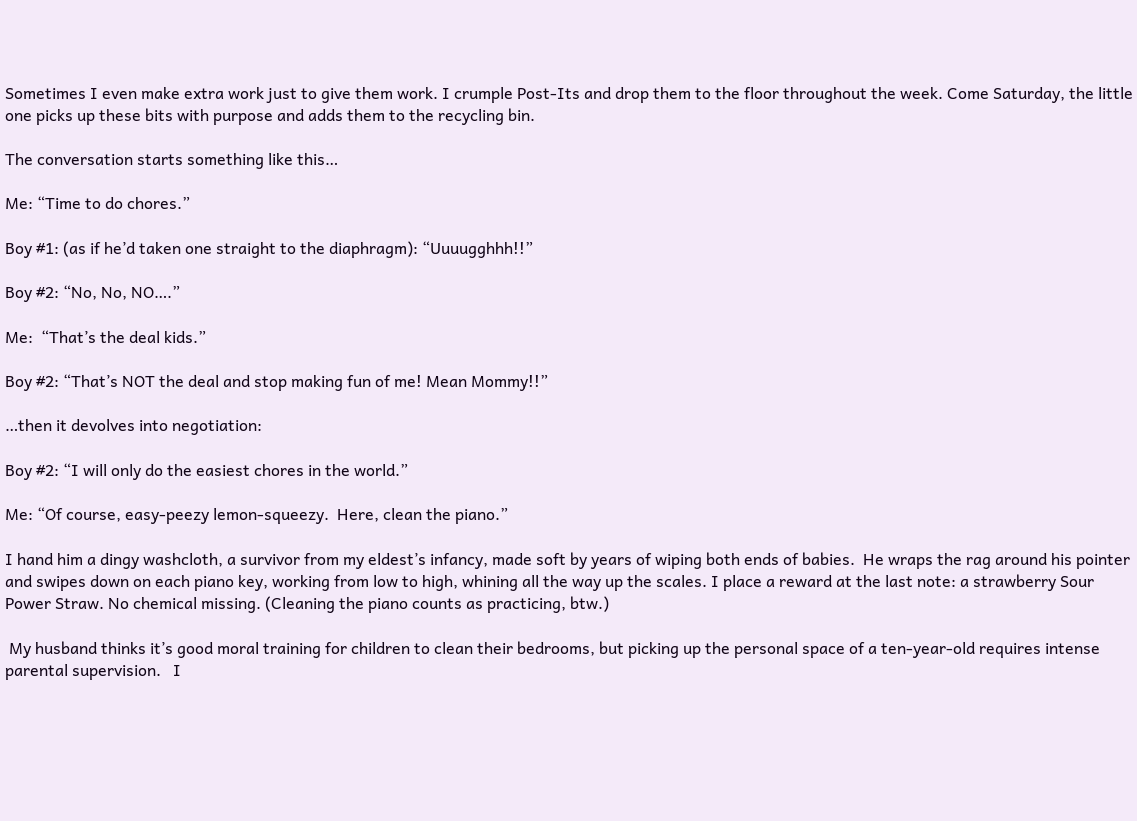Sometimes I even make extra work just to give them work. I crumple Post-Its and drop them to the floor throughout the week. Come Saturday, the little one picks up these bits with purpose and adds them to the recycling bin.

The conversation starts something like this…

Me: “Time to do chores.”

Boy #1: (as if he’d taken one straight to the diaphragm): “Uuuugghhh!!”

Boy #2: “No, No, NO….”

Me:  “That’s the deal kids.”

Boy #2: “That’s NOT the deal and stop making fun of me! Mean Mommy!!”

…then it devolves into negotiation:

Boy #2: “I will only do the easiest chores in the world.”

Me: “Of course, easy-peezy lemon-squeezy.  Here, clean the piano.”

I hand him a dingy washcloth, a survivor from my eldest’s infancy, made soft by years of wiping both ends of babies.  He wraps the rag around his pointer and swipes down on each piano key, working from low to high, whining all the way up the scales. I place a reward at the last note: a strawberry Sour Power Straw. No chemical missing. (Cleaning the piano counts as practicing, btw.)

 My husband thinks it’s good moral training for children to clean their bedrooms, but picking up the personal space of a ten-year-old requires intense parental supervision.   I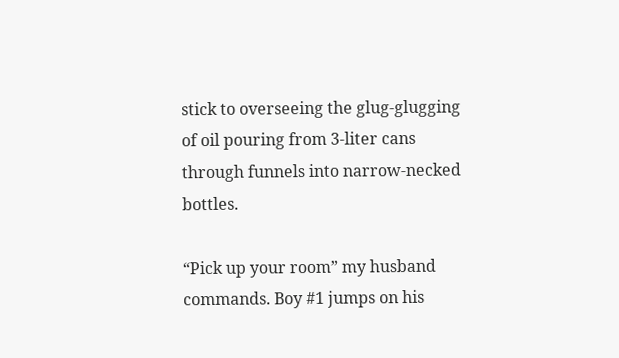stick to overseeing the glug-glugging of oil pouring from 3-liter cans through funnels into narrow-necked bottles.

“Pick up your room” my husband commands. Boy #1 jumps on his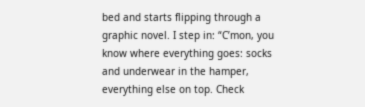bed and starts flipping through a graphic novel. I step in: “C’mon, you know where everything goes: socks and underwear in the hamper, everything else on top. Check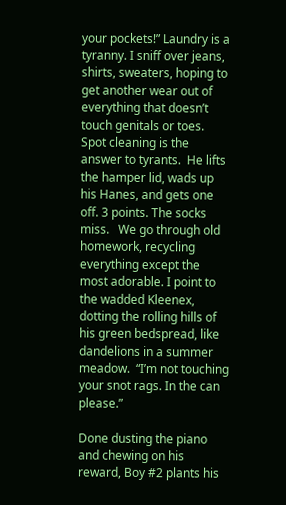your pockets!” Laundry is a tyranny. I sniff over jeans, shirts, sweaters, hoping to get another wear out of everything that doesn’t touch genitals or toes.  Spot cleaning is the answer to tyrants.  He lifts the hamper lid, wads up his Hanes, and gets one off. 3 points. The socks miss.   We go through old homework, recycling everything except the most adorable. I point to the wadded Kleenex, dotting the rolling hills of his green bedspread, like dandelions in a summer meadow.  “I’m not touching your snot rags. In the can please.”

Done dusting the piano and chewing on his reward, Boy #2 plants his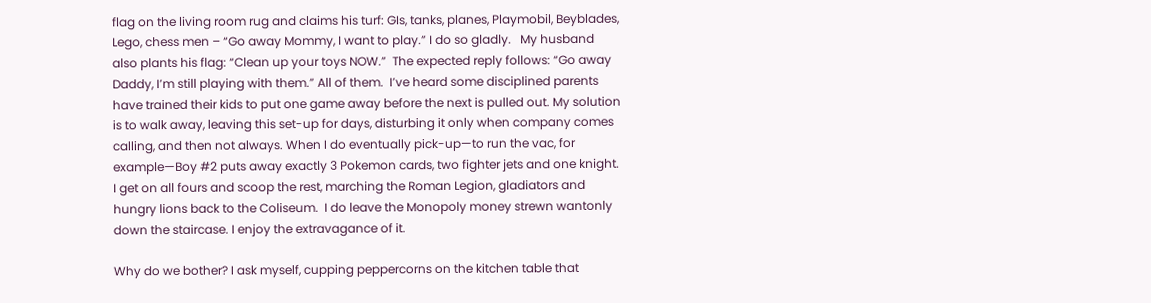flag on the living room rug and claims his turf: GIs, tanks, planes, Playmobil, Beyblades, Lego, chess men – “Go away Mommy, I want to play.” I do so gladly.   My husband also plants his flag: “Clean up your toys NOW.”  The expected reply follows: “Go away Daddy, I’m still playing with them.” All of them.  I’ve heard some disciplined parents have trained their kids to put one game away before the next is pulled out. My solution is to walk away, leaving this set-up for days, disturbing it only when company comes calling, and then not always. When I do eventually pick-up—to run the vac, for example—Boy #2 puts away exactly 3 Pokemon cards, two fighter jets and one knight. I get on all fours and scoop the rest, marching the Roman Legion, gladiators and hungry lions back to the Coliseum.  I do leave the Monopoly money strewn wantonly down the staircase. I enjoy the extravagance of it.

Why do we bother? I ask myself, cupping peppercorns on the kitchen table that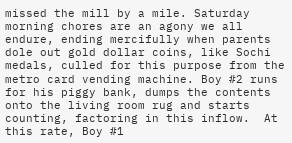missed the mill by a mile. Saturday morning chores are an agony we all endure, ending mercifully when parents dole out gold dollar coins, like Sochi medals, culled for this purpose from the metro card vending machine. Boy #2 runs for his piggy bank, dumps the contents onto the living room rug and starts counting, factoring in this inflow.  At this rate, Boy #1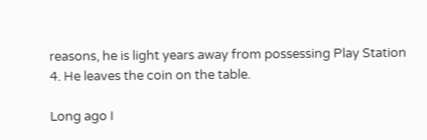reasons, he is light years away from possessing Play Station 4. He leaves the coin on the table.

Long ago I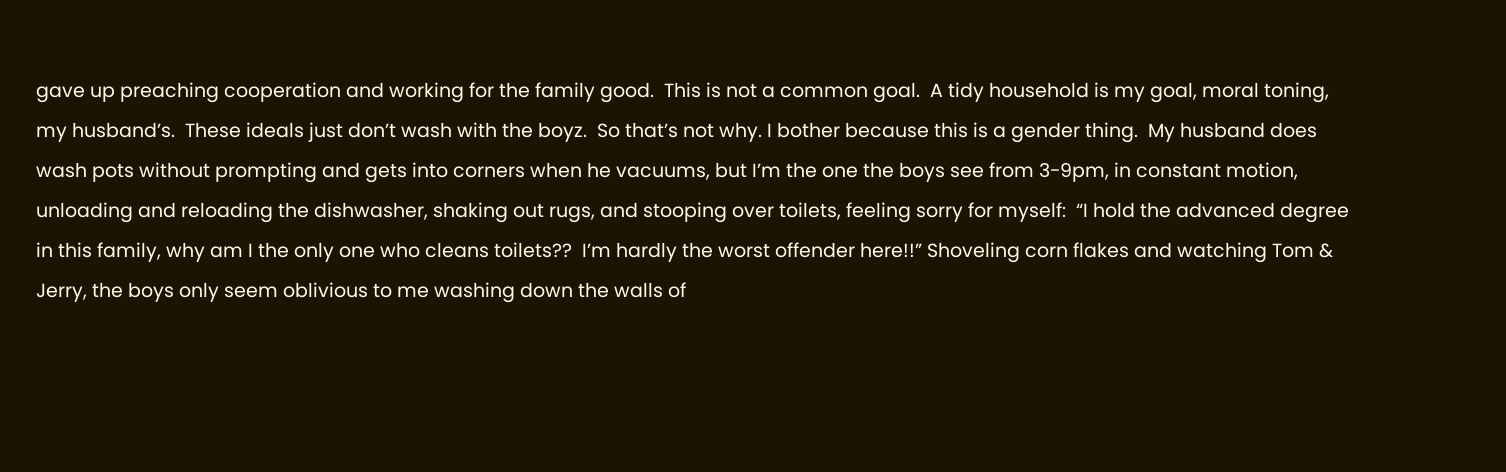gave up preaching cooperation and working for the family good.  This is not a common goal.  A tidy household is my goal, moral toning, my husband’s.  These ideals just don’t wash with the boyz.  So that’s not why. I bother because this is a gender thing.  My husband does wash pots without prompting and gets into corners when he vacuums, but I’m the one the boys see from 3-9pm, in constant motion, unloading and reloading the dishwasher, shaking out rugs, and stooping over toilets, feeling sorry for myself:  “I hold the advanced degree in this family, why am I the only one who cleans toilets??  I’m hardly the worst offender here!!” Shoveling corn flakes and watching Tom & Jerry, the boys only seem oblivious to me washing down the walls of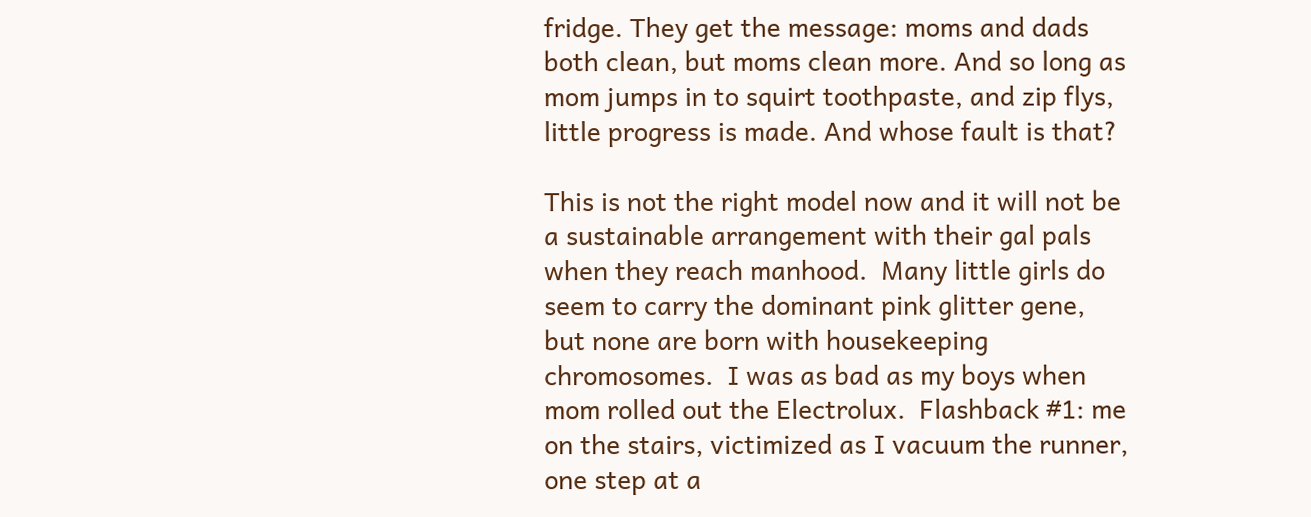fridge. They get the message: moms and dads both clean, but moms clean more. And so long as mom jumps in to squirt toothpaste, and zip flys, little progress is made. And whose fault is that?

This is not the right model now and it will not be a sustainable arrangement with their gal pals when they reach manhood.  Many little girls do seem to carry the dominant pink glitter gene, but none are born with housekeeping chromosomes.  I was as bad as my boys when mom rolled out the Electrolux.  Flashback #1: me on the stairs, victimized as I vacuum the runner, one step at a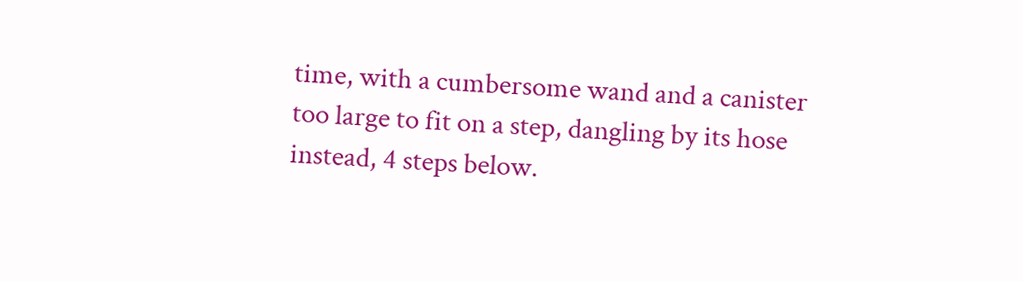time, with a cumbersome wand and a canister too large to fit on a step, dangling by its hose instead, 4 steps below.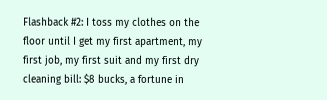Flashback #2: I toss my clothes on the floor until I get my first apartment, my first job, my first suit and my first dry cleaning bill: $8 bucks, a fortune in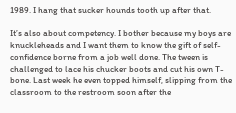1989. I hang that sucker hounds tooth up after that.

It’s also about competency. I bother because my boys are knuckleheads and I want them to know the gift of self-confidence borne from a job well done. The tween is challenged to lace his chucker boots and cut his own T-bone. Last week he even topped himself, slipping from the classroom to the restroom soon after the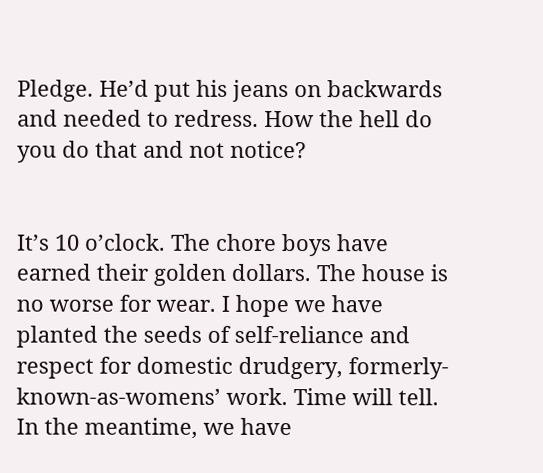Pledge. He’d put his jeans on backwards and needed to redress. How the hell do you do that and not notice?


It’s 10 o’clock. The chore boys have earned their golden dollars. The house is no worse for wear. I hope we have planted the seeds of self-reliance and respect for domestic drudgery, formerly-known-as-womens’ work. Time will tell.  In the meantime, we have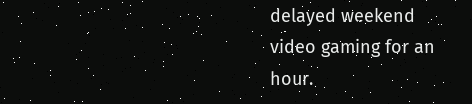delayed weekend video gaming for an hour.